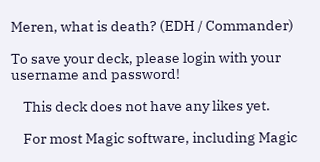Meren, what is death? (EDH / Commander)

To save your deck, please login with your username and password!

    This deck does not have any likes yet.

    For most Magic software, including Magic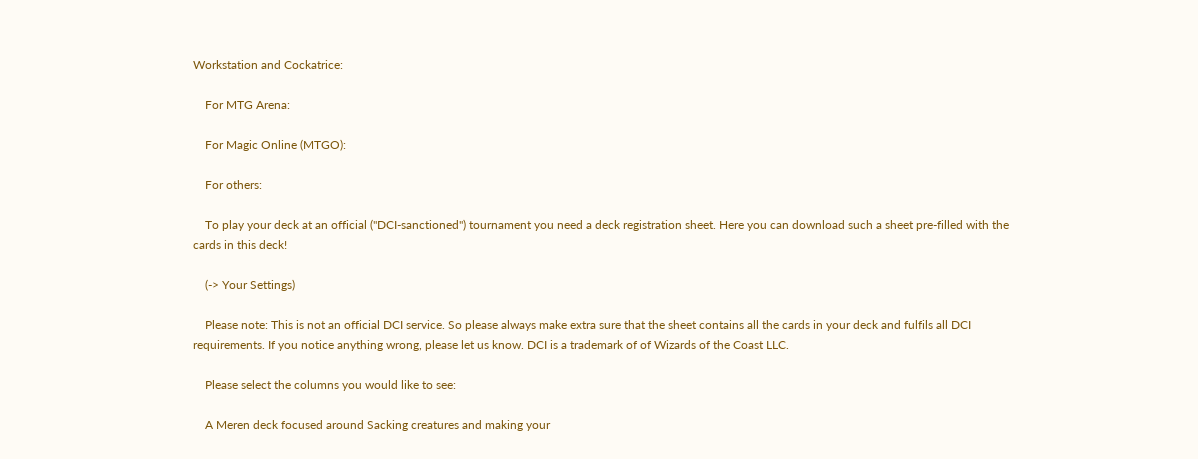Workstation and Cockatrice:

    For MTG Arena:

    For Magic Online (MTGO):

    For others:

    To play your deck at an official ("DCI-sanctioned") tournament you need a deck registration sheet. Here you can download such a sheet pre-filled with the cards in this deck!

    (-> Your Settings)

    Please note: This is not an official DCI service. So please always make extra sure that the sheet contains all the cards in your deck and fulfils all DCI requirements. If you notice anything wrong, please let us know. DCI is a trademark of of Wizards of the Coast LLC.

    Please select the columns you would like to see:

    A Meren deck focused around Sacking creatures and making your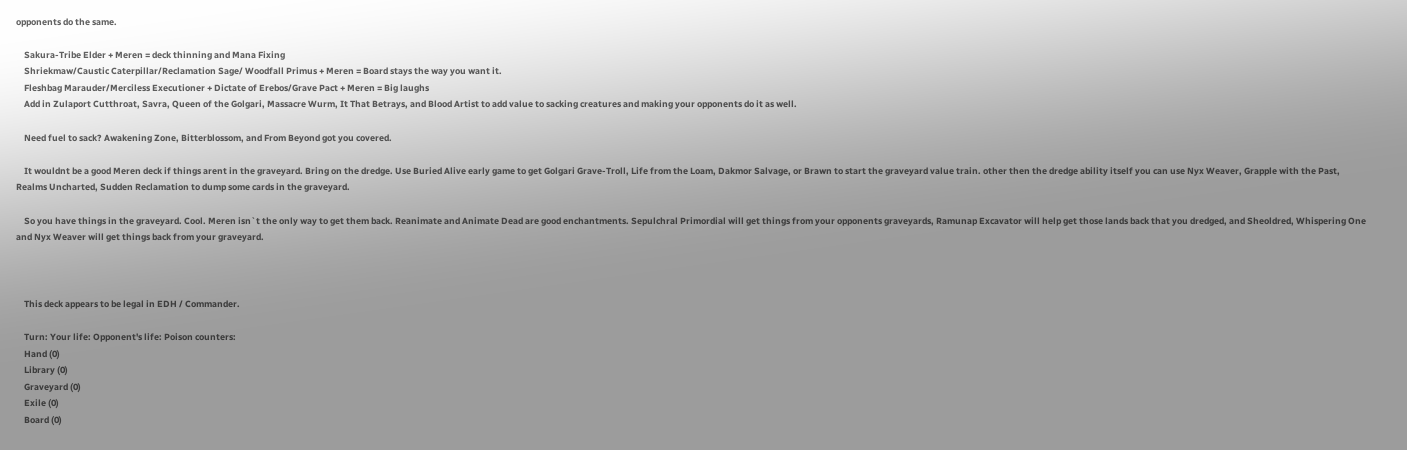opponents do the same.

    Sakura-Tribe Elder + Meren = deck thinning and Mana Fixing
    Shriekmaw/Caustic Caterpillar/Reclamation Sage/ Woodfall Primus + Meren = Board stays the way you want it.
    Fleshbag Marauder/Merciless Executioner + Dictate of Erebos/Grave Pact + Meren = Big laughs
    Add in Zulaport Cutthroat, Savra, Queen of the Golgari, Massacre Wurm, It That Betrays, and Blood Artist to add value to sacking creatures and making your opponents do it as well.

    Need fuel to sack? Awakening Zone, Bitterblossom, and From Beyond got you covered.

    It wouldnt be a good Meren deck if things arent in the graveyard. Bring on the dredge. Use Buried Alive early game to get Golgari Grave-Troll, Life from the Loam, Dakmor Salvage, or Brawn to start the graveyard value train. other then the dredge ability itself you can use Nyx Weaver, Grapple with the Past, Realms Uncharted, Sudden Reclamation to dump some cards in the graveyard.

    So you have things in the graveyard. Cool. Meren isn`t the only way to get them back. Reanimate and Animate Dead are good enchantments. Sepulchral Primordial will get things from your opponents graveyards, Ramunap Excavator will help get those lands back that you dredged, and Sheoldred, Whispering One and Nyx Weaver will get things back from your graveyard.



    This deck appears to be legal in EDH / Commander.

    Turn: Your life: Opponent's life: Poison counters:
    Hand (0)
    Library (0)
    Graveyard (0)
    Exile (0)
    Board (0)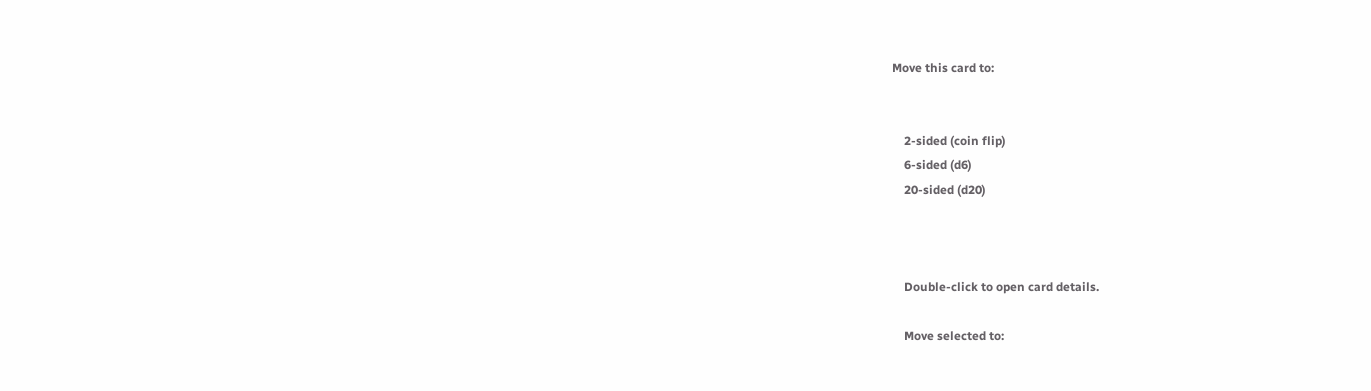Move this card to:


    2-sided (coin flip)
    6-sided (d6)
    20-sided (d20)



    Double-click to open card details.

    Move selected to: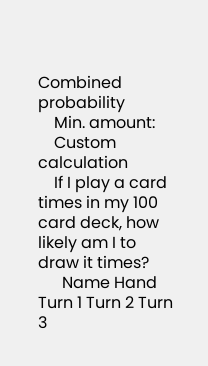Combined probability
    Min. amount:
    Custom calculation
    If I play a card times in my 100 card deck, how likely am I to draw it times?
      Name Hand Turn 1 Turn 2 Turn 3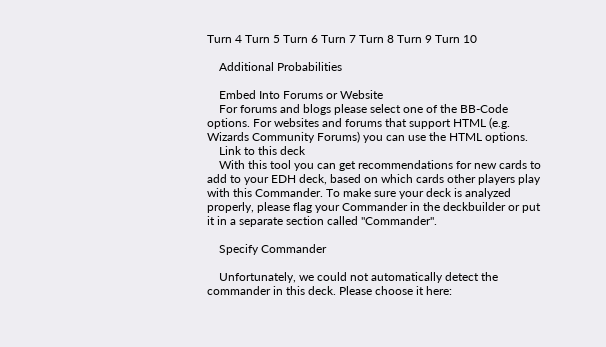Turn 4 Turn 5 Turn 6 Turn 7 Turn 8 Turn 9 Turn 10

    Additional Probabilities

    Embed Into Forums or Website
    For forums and blogs please select one of the BB-Code options. For websites and forums that support HTML (e.g. Wizards Community Forums) you can use the HTML options.
    Link to this deck
    With this tool you can get recommendations for new cards to add to your EDH deck, based on which cards other players play with this Commander. To make sure your deck is analyzed properly, please flag your Commander in the deckbuilder or put it in a separate section called "Commander".

    Specify Commander

    Unfortunately, we could not automatically detect the commander in this deck. Please choose it here: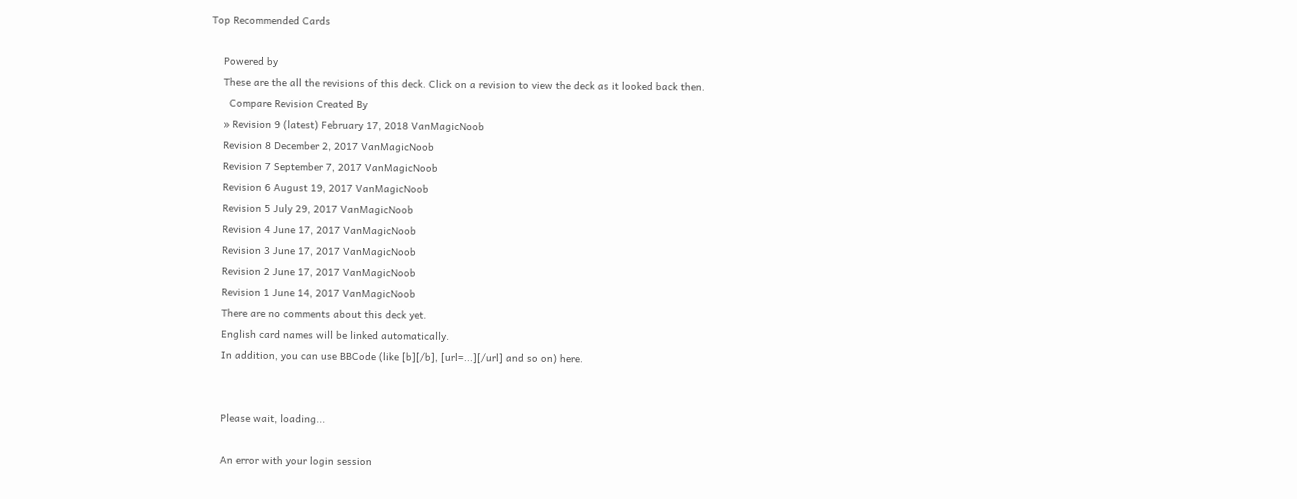Top Recommended Cards

    Powered by
    These are the all the revisions of this deck. Click on a revision to view the deck as it looked back then.
      Compare Revision Created By
    » Revision 9 (latest) February 17, 2018 VanMagicNoob
    Revision 8 December 2, 2017 VanMagicNoob
    Revision 7 September 7, 2017 VanMagicNoob
    Revision 6 August 19, 2017 VanMagicNoob
    Revision 5 July 29, 2017 VanMagicNoob
    Revision 4 June 17, 2017 VanMagicNoob
    Revision 3 June 17, 2017 VanMagicNoob
    Revision 2 June 17, 2017 VanMagicNoob
    Revision 1 June 14, 2017 VanMagicNoob
    There are no comments about this deck yet.
    English card names will be linked automatically.
    In addition, you can use BBCode (like [b][/b], [url=...][/url] and so on) here.


    Please wait, loading...

    An error with your login session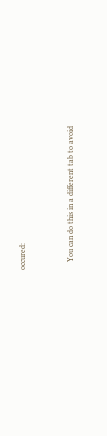occured:


    You can do this in a different tab to avoid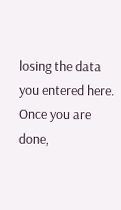losing the data you entered here. Once you are done,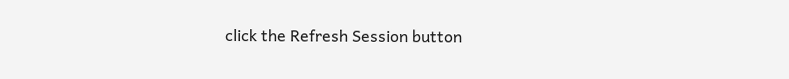click the Refresh Session button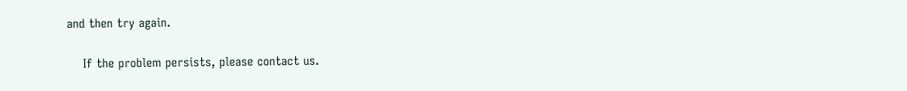and then try again.

    If the problem persists, please contact us.